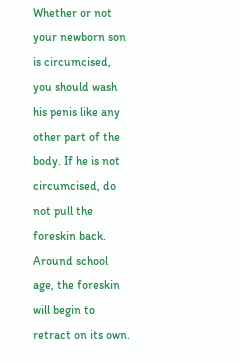Whether or not your newborn son is circumcised, you should wash his penis like any other part of the body. If he is not circumcised, do not pull the foreskin back. Around school age, the foreskin will begin to retract on its own.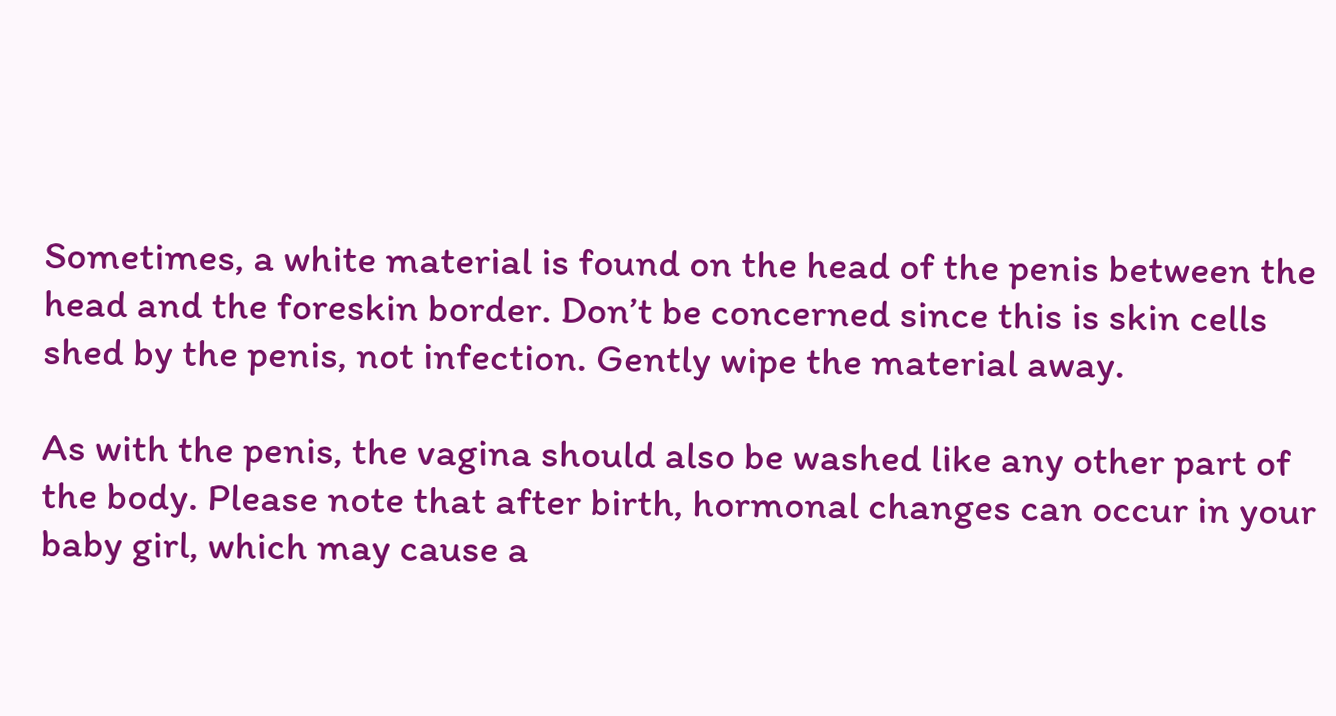Sometimes, a white material is found on the head of the penis between the head and the foreskin border. Don’t be concerned since this is skin cells shed by the penis, not infection. Gently wipe the material away.

As with the penis, the vagina should also be washed like any other part of the body. Please note that after birth, hormonal changes can occur in your baby girl, which may cause a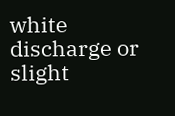white discharge or slight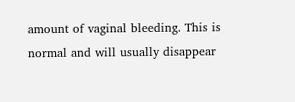amount of vaginal bleeding. This is normal and will usually disappear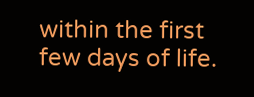within the first few days of life.